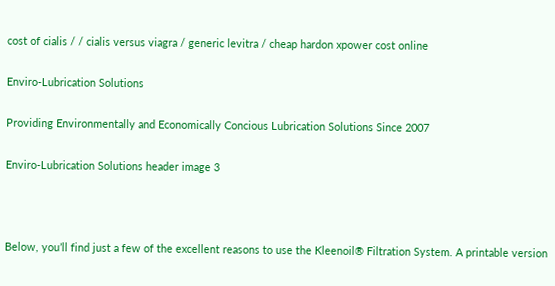cost of cialis / / cialis versus viagra / generic levitra / cheap hardon xpower cost online

Enviro-Lubrication Solutions

Providing Environmentally and Economically Concious Lubrication Solutions Since 2007

Enviro-Lubrication Solutions header image 3



Below, you’ll find just a few of the excellent reasons to use the Kleenoil® Filtration System. A printable version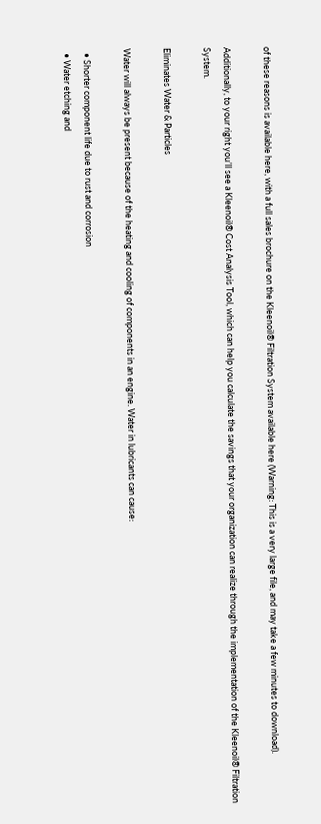of these reasons is available here, with a full sales brochure on the Kleenoil® Filtration System available here (Warning: This is a very large file, and may take a few minutes to download).

Additionally, to your right you’ll see a Kleenoil® Cost Analysis Tool, which can help you calculate the savings that your organization can realize through the implementation of the Kleenoil® Filtration System.

Eliminates Water & Particles

Water will always be present because of the heating and cooling of components in an engine. Water in lubricants can cause:

  • Shorter component life due to rust and corrosion
  • Water etching and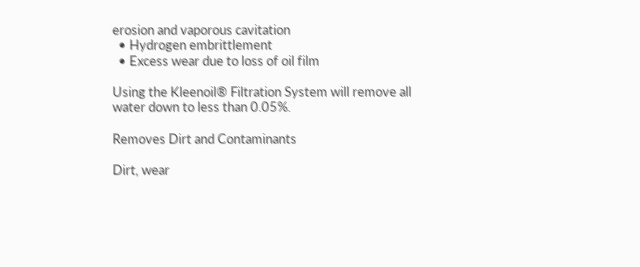erosion and vaporous cavitation
  • Hydrogen embrittlement
  • Excess wear due to loss of oil film

Using the Kleenoil® Filtration System will remove all water down to less than 0.05%.

Removes Dirt and Contaminants

Dirt, wear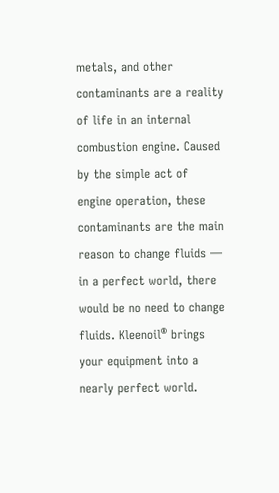metals, and other contaminants are a reality of life in an internal combustion engine. Caused by the simple act of engine operation, these contaminants are the main reason to change fluids — in a perfect world, there would be no need to change fluids. Kleenoil® brings your equipment into a nearly perfect world.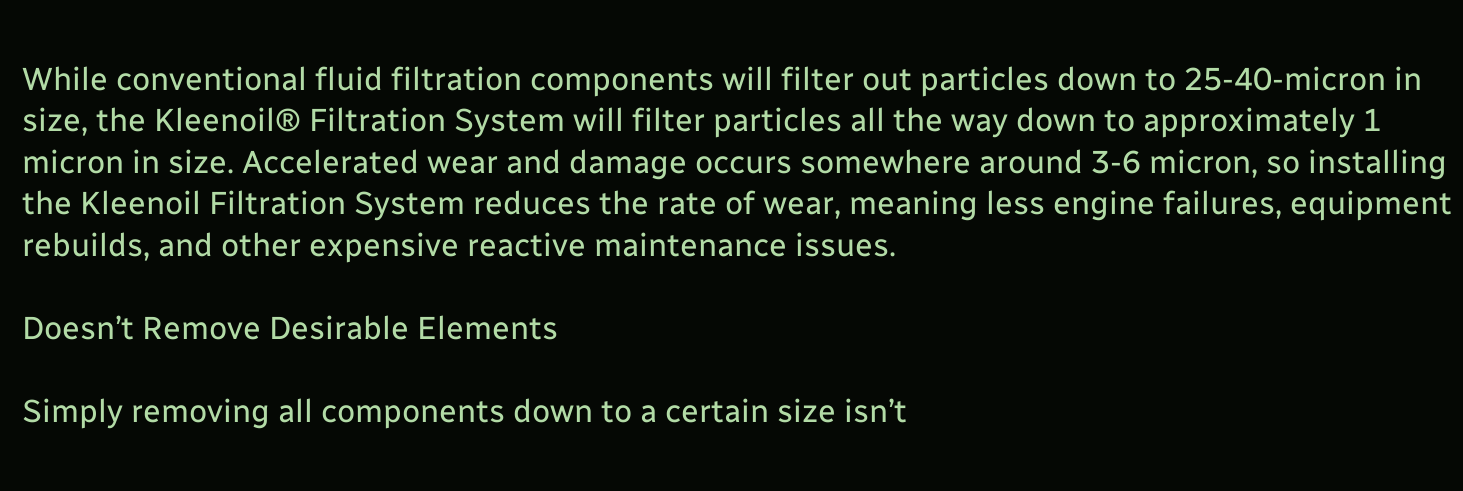While conventional fluid filtration components will filter out particles down to 25-40-micron in size, the Kleenoil® Filtration System will filter particles all the way down to approximately 1 micron in size. Accelerated wear and damage occurs somewhere around 3-6 micron, so installing the Kleenoil Filtration System reduces the rate of wear, meaning less engine failures, equipment rebuilds, and other expensive reactive maintenance issues.

Doesn’t Remove Desirable Elements

Simply removing all components down to a certain size isn’t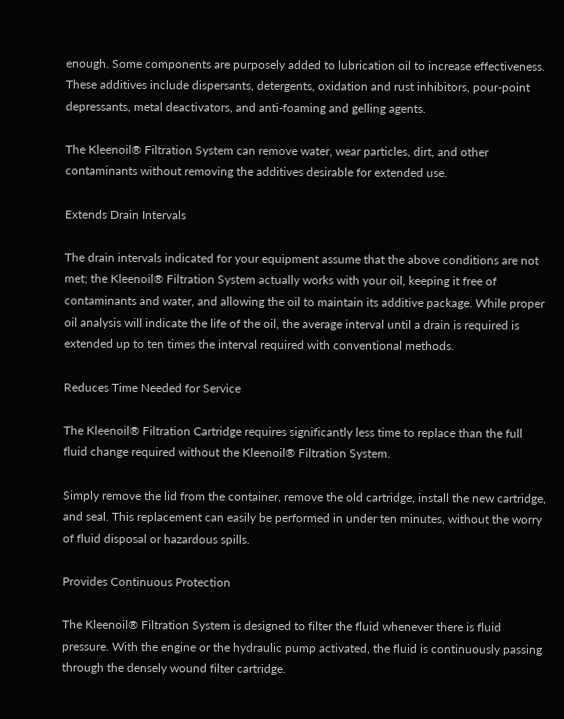enough. Some components are purposely added to lubrication oil to increase effectiveness. These additives include dispersants, detergents, oxidation and rust inhibitors, pour-point depressants, metal deactivators, and anti-foaming and gelling agents.

The Kleenoil® Filtration System can remove water, wear particles, dirt, and other contaminants without removing the additives desirable for extended use.

Extends Drain Intervals

The drain intervals indicated for your equipment assume that the above conditions are not met; the Kleenoil® Filtration System actually works with your oil, keeping it free of contaminants and water, and allowing the oil to maintain its additive package. While proper oil analysis will indicate the life of the oil, the average interval until a drain is required is extended up to ten times the interval required with conventional methods.

Reduces Time Needed for Service

The Kleenoil® Filtration Cartridge requires significantly less time to replace than the full fluid change required without the Kleenoil® Filtration System.

Simply remove the lid from the container, remove the old cartridge, install the new cartridge, and seal. This replacement can easily be performed in under ten minutes, without the worry of fluid disposal or hazardous spills.

Provides Continuous Protection

The Kleenoil® Filtration System is designed to filter the fluid whenever there is fluid pressure. With the engine or the hydraulic pump activated, the fluid is continuously passing through the densely wound filter cartridge.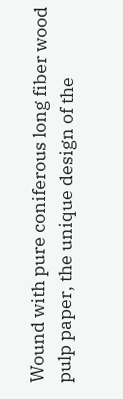Wound with pure coniferous long fiber wood pulp paper, the unique design of the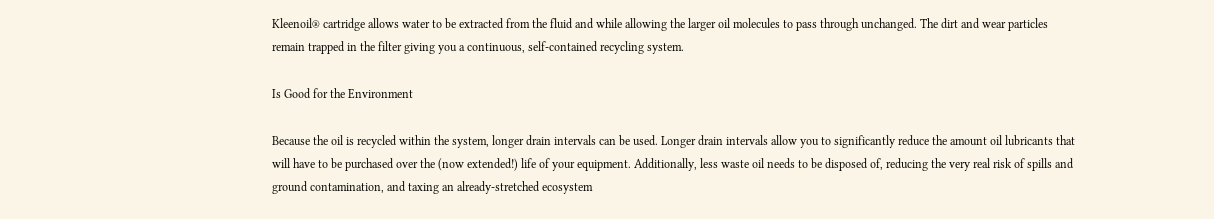Kleenoil® cartridge allows water to be extracted from the fluid and while allowing the larger oil molecules to pass through unchanged. The dirt and wear particles remain trapped in the filter giving you a continuous, self-contained recycling system.

Is Good for the Environment

Because the oil is recycled within the system, longer drain intervals can be used. Longer drain intervals allow you to significantly reduce the amount oil lubricants that will have to be purchased over the (now extended!) life of your equipment. Additionally, less waste oil needs to be disposed of, reducing the very real risk of spills and ground contamination, and taxing an already-stretched ecosystem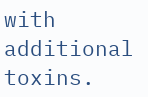with additional toxins.